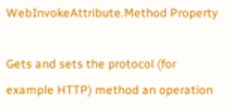WebInvokeAttribute.Method Property

Gets and sets the protocol (for example HTTP) method an operation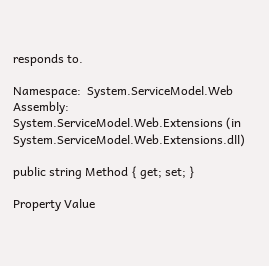responds to.

Namespace:  System.ServiceModel.Web
Assembly:  System.ServiceModel.Web.Extensions (in System.ServiceModel.Web.Extensions.dll)

public string Method { get; set; }

Property Value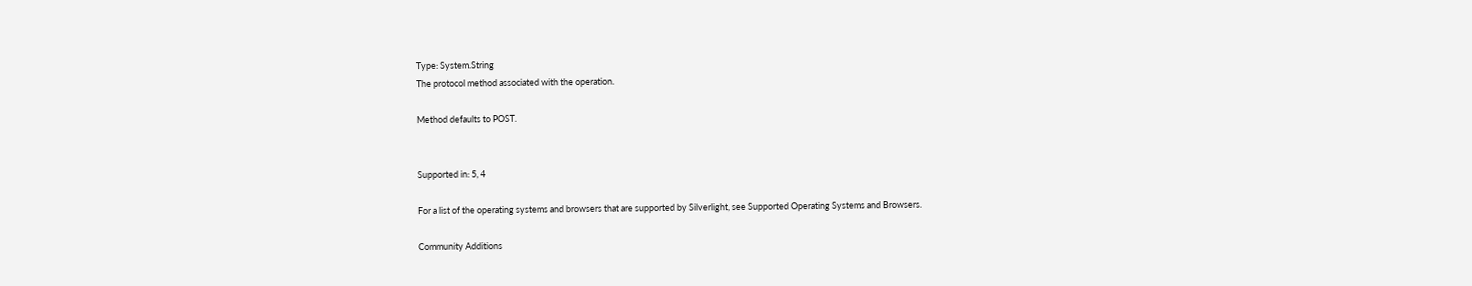Type: System.String
The protocol method associated with the operation.

Method defaults to POST.


Supported in: 5, 4

For a list of the operating systems and browsers that are supported by Silverlight, see Supported Operating Systems and Browsers.

Community Additions